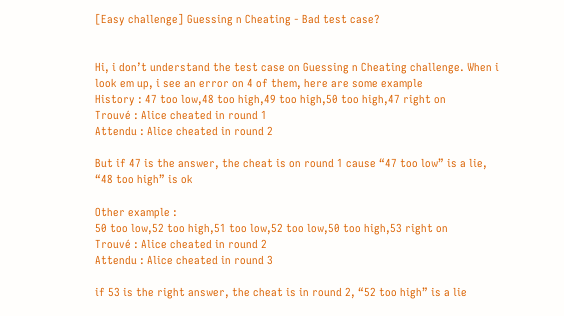[Easy challenge] Guessing n Cheating - Bad test case?


Hi, i don’t understand the test case on Guessing n Cheating challenge. When i look em up, i see an error on 4 of them, here are some example
History : 47 too low,48 too high,49 too high,50 too high,47 right on
Trouvé : Alice cheated in round 1
Attendu : Alice cheated in round 2

But if 47 is the answer, the cheat is on round 1 cause “47 too low” is a lie, “48 too high” is ok

Other example :
50 too low,52 too high,51 too low,52 too low,50 too high,53 right on
Trouvé : Alice cheated in round 2
Attendu : Alice cheated in round 3

if 53 is the right answer, the cheat is in round 2, “52 too high” is a lie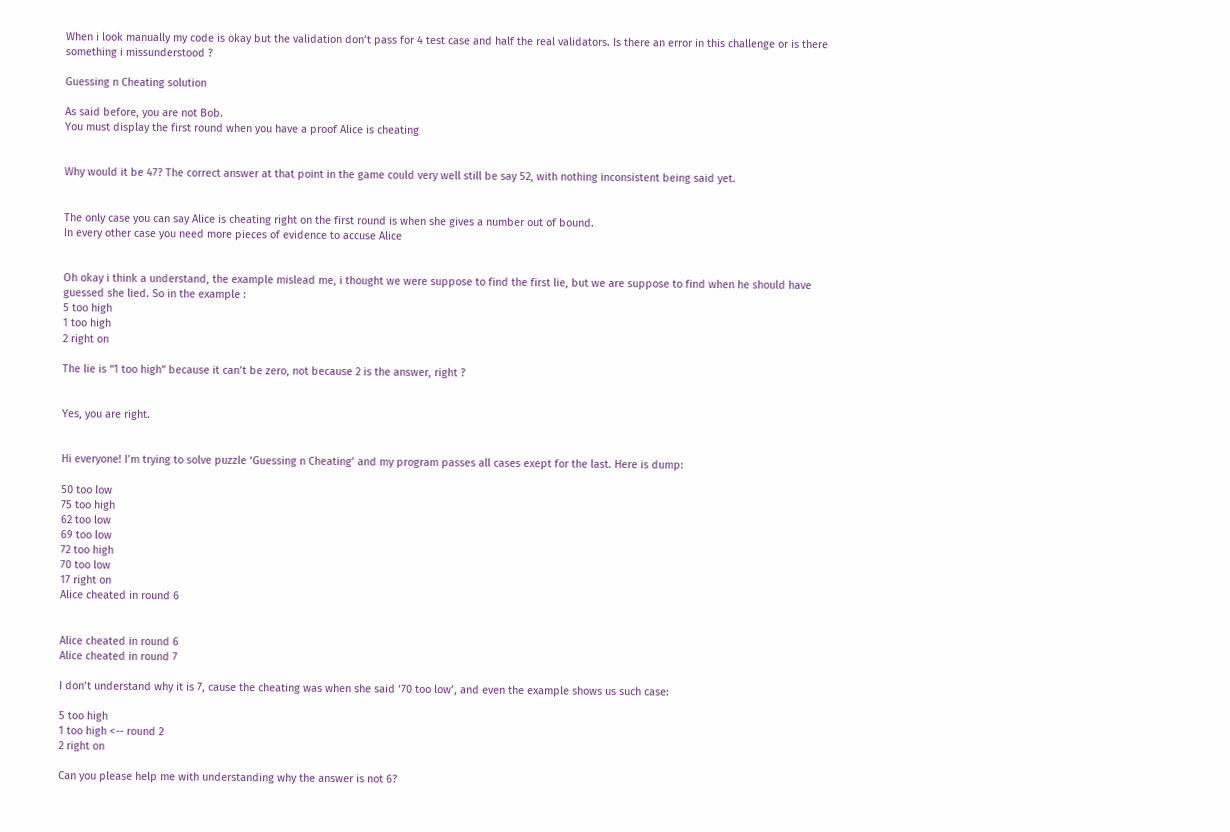When i look manually my code is okay but the validation don’t pass for 4 test case and half the real validators. Is there an error in this challenge or is there something i missunderstood ?

Guessing n Cheating solution

As said before, you are not Bob.
You must display the first round when you have a proof Alice is cheating


Why would it be 47? The correct answer at that point in the game could very well still be say 52, with nothing inconsistent being said yet.


The only case you can say Alice is cheating right on the first round is when she gives a number out of bound.
In every other case you need more pieces of evidence to accuse Alice


Oh okay i think a understand, the example mislead me, i thought we were suppose to find the first lie, but we are suppose to find when he should have guessed she lied. So in the example :
5 too high
1 too high
2 right on

The lie is “1 too high” because it can’t be zero, not because 2 is the answer, right ?


Yes, you are right.


Hi everyone! I’m trying to solve puzzle ‘Guessing n Cheating’ and my program passes all cases exept for the last. Here is dump:

50 too low
75 too high
62 too low
69 too low
72 too high
70 too low
17 right on
Alice cheated in round 6


Alice cheated in round 6
Alice cheated in round 7

I don’t understand why it is 7, cause the cheating was when she said ‘70 too low’, and even the example shows us such case:

5 too high
1 too high <-- round 2
2 right on

Can you please help me with understanding why the answer is not 6?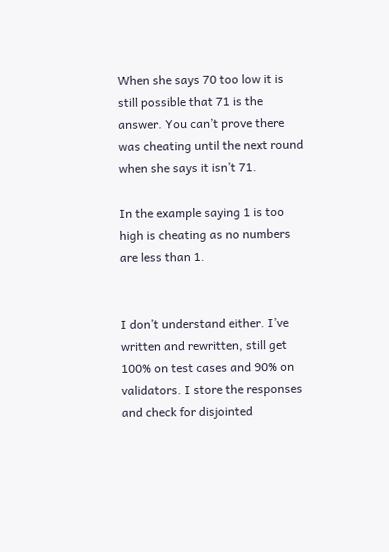When she says 70 too low it is still possible that 71 is the answer. You can’t prove there was cheating until the next round when she says it isn’t 71.

In the example saying 1 is too high is cheating as no numbers are less than 1.


I don’t understand either. I’ve written and rewritten, still get 100% on test cases and 90% on validators. I store the responses and check for disjointed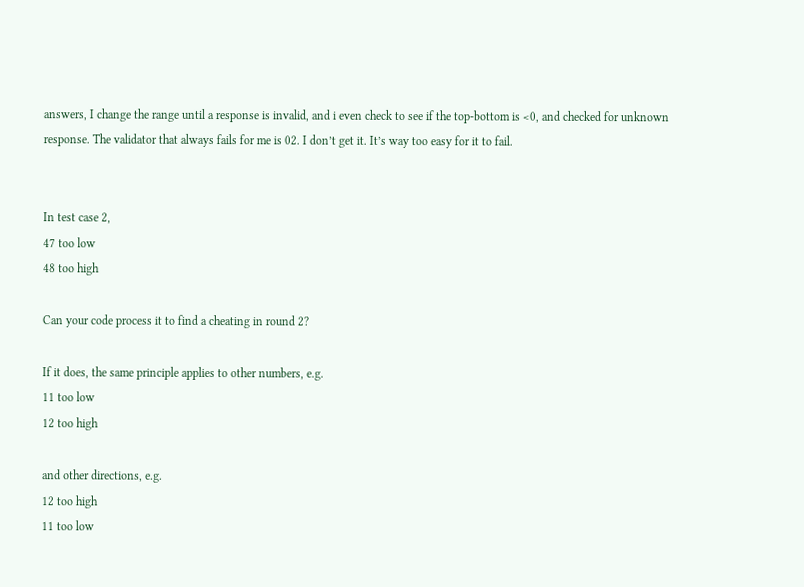answers, I change the range until a response is invalid, and i even check to see if the top-bottom is <0, and checked for unknown response. The validator that always fails for me is 02. I don’t get it. It’s way too easy for it to fail.


In test case 2,
47 too low
48 too high

Can your code process it to find a cheating in round 2?

If it does, the same principle applies to other numbers, e.g.
11 too low
12 too high

and other directions, e.g.
12 too high
11 too low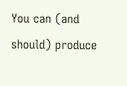You can (and should) produce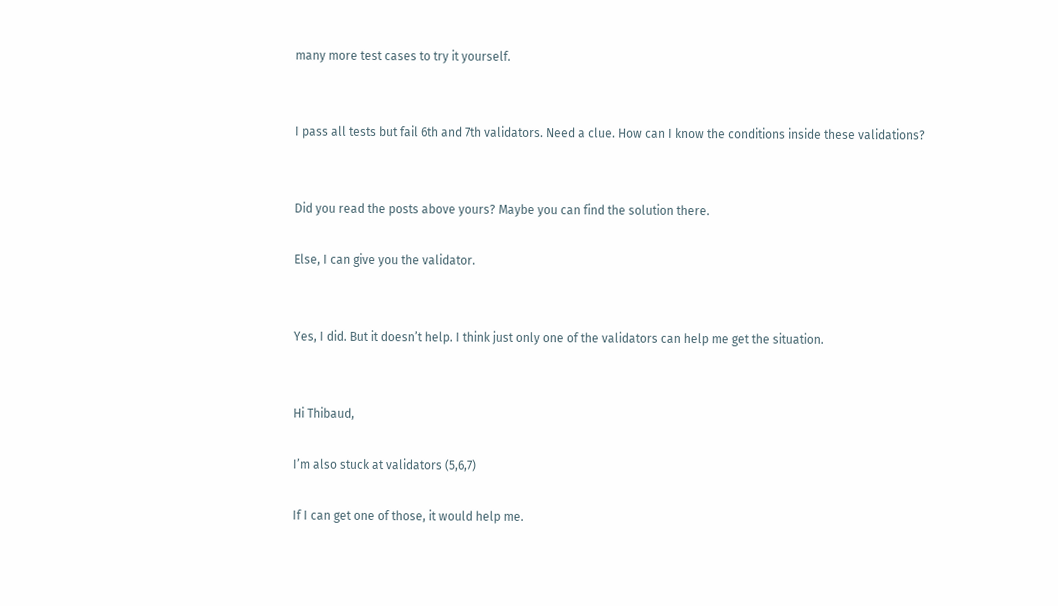many more test cases to try it yourself.


I pass all tests but fail 6th and 7th validators. Need a clue. How can I know the conditions inside these validations?


Did you read the posts above yours? Maybe you can find the solution there.

Else, I can give you the validator.


Yes, I did. But it doesn’t help. I think just only one of the validators can help me get the situation.


Hi Thibaud,

I’m also stuck at validators (5,6,7)

If I can get one of those, it would help me.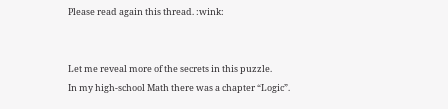Please read again this thread. :wink:


Let me reveal more of the secrets in this puzzle.
In my high-school Math there was a chapter “Logic”.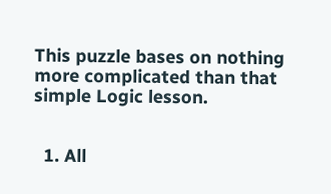This puzzle bases on nothing more complicated than that simple Logic lesson.


  1. All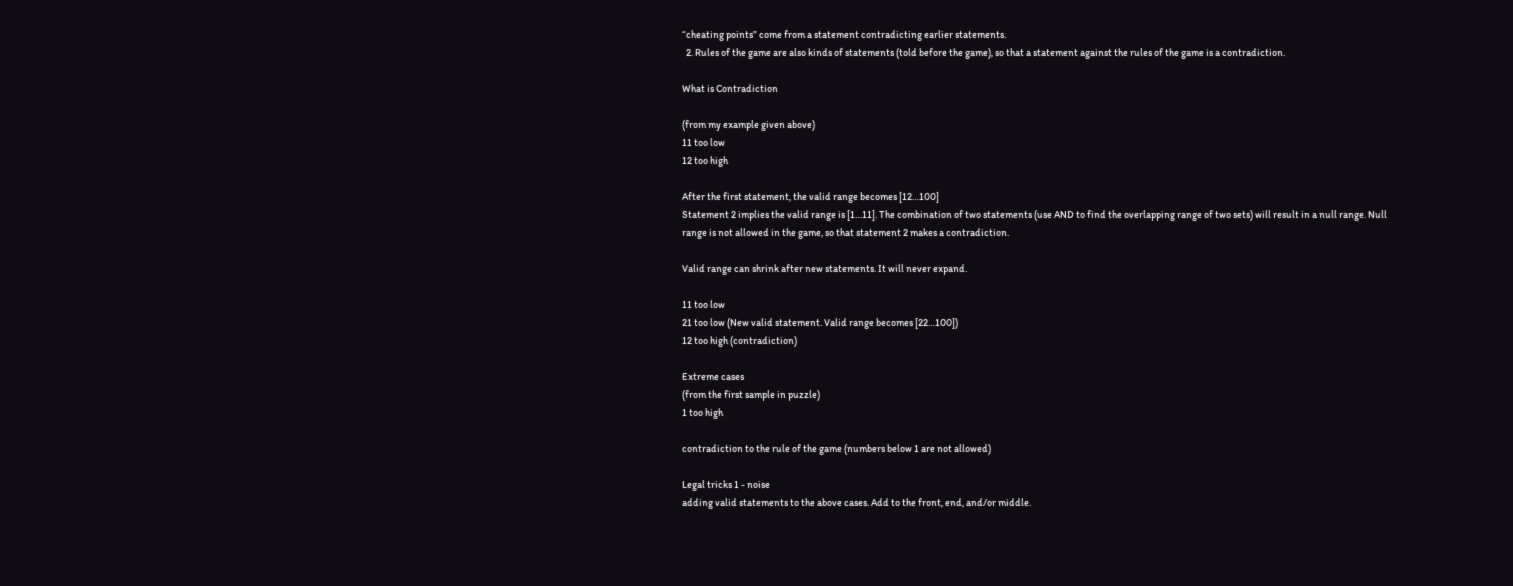“cheating points” come from a statement contradicting earlier statements.
  2. Rules of the game are also kinds of statements (told before the game), so that a statement against the rules of the game is a contradiction.

What is Contradiction

(from my example given above)
11 too low
12 too high

After the first statement, the valid range becomes [12…100]
Statement 2 implies the valid range is [1…11]. The combination of two statements (use AND to find the overlapping range of two sets) will result in a null range. Null range is not allowed in the game, so that statement 2 makes a contradiction.

Valid range can shrink after new statements. It will never expand.

11 too low
21 too low (New valid statement. Valid range becomes [22…100])
12 too high (contradiction)

Extreme cases
(from the first sample in puzzle)
1 too high

contradiction to the rule of the game (numbers below 1 are not allowed)

Legal tricks 1 - noise
adding valid statements to the above cases. Add to the front, end, and/or middle.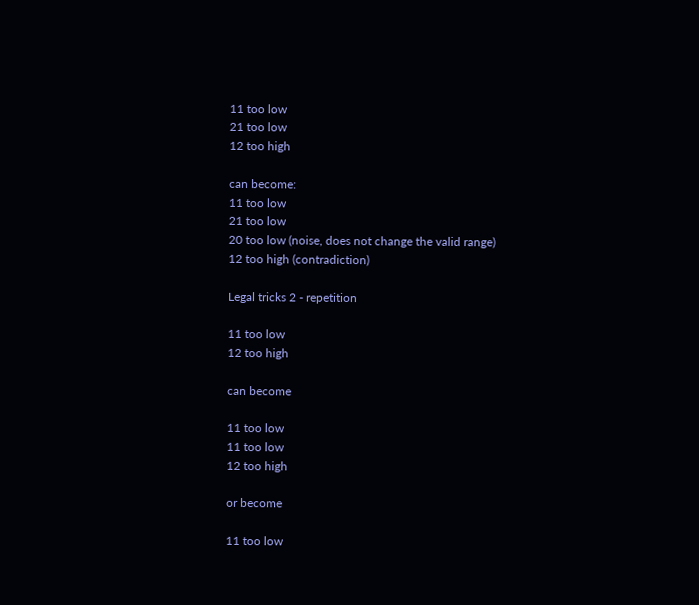11 too low
21 too low
12 too high

can become:
11 too low
21 too low
20 too low (noise, does not change the valid range)
12 too high (contradiction)

Legal tricks 2 - repetition

11 too low
12 too high

can become

11 too low
11 too low
12 too high

or become

11 too low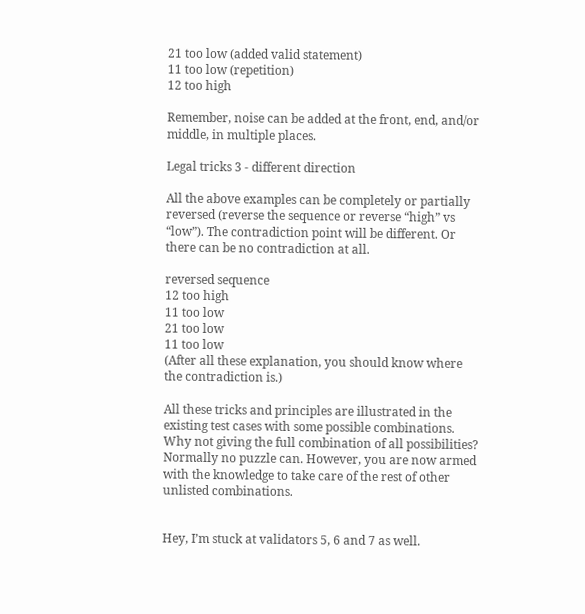21 too low (added valid statement)
11 too low (repetition)
12 too high

Remember, noise can be added at the front, end, and/or middle, in multiple places.

Legal tricks 3 - different direction

All the above examples can be completely or partially reversed (reverse the sequence or reverse “high” vs “low”). The contradiction point will be different. Or there can be no contradiction at all.

reversed sequence
12 too high
11 too low
21 too low
11 too low
(After all these explanation, you should know where the contradiction is.)

All these tricks and principles are illustrated in the existing test cases with some possible combinations. Why not giving the full combination of all possibilities? Normally no puzzle can. However, you are now armed with the knowledge to take care of the rest of other unlisted combinations.


Hey, I’m stuck at validators 5, 6 and 7 as well.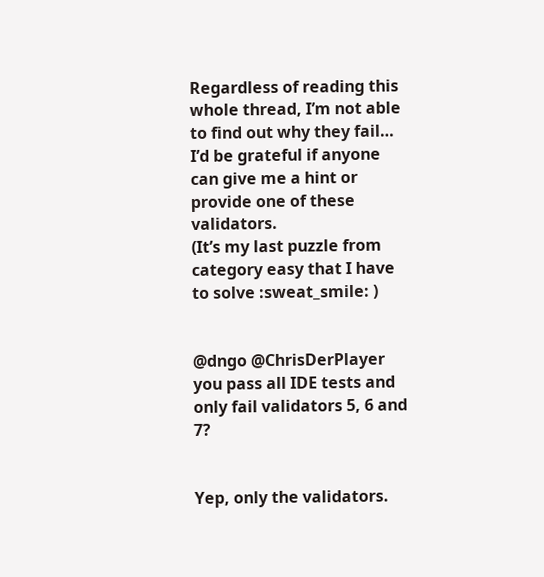Regardless of reading this whole thread, I’m not able to find out why they fail…
I’d be grateful if anyone can give me a hint or provide one of these validators.
(It’s my last puzzle from category easy that I have to solve :sweat_smile: )


@dngo @ChrisDerPlayer you pass all IDE tests and only fail validators 5, 6 and 7?


Yep, only the validators.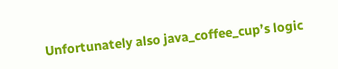Unfortunately also java_coffee_cup’s logic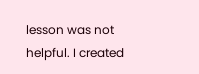lesson was not helpful. I created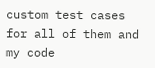custom test cases for all of them and my code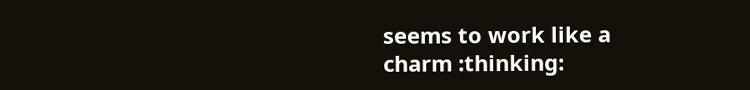seems to work like a charm :thinking: